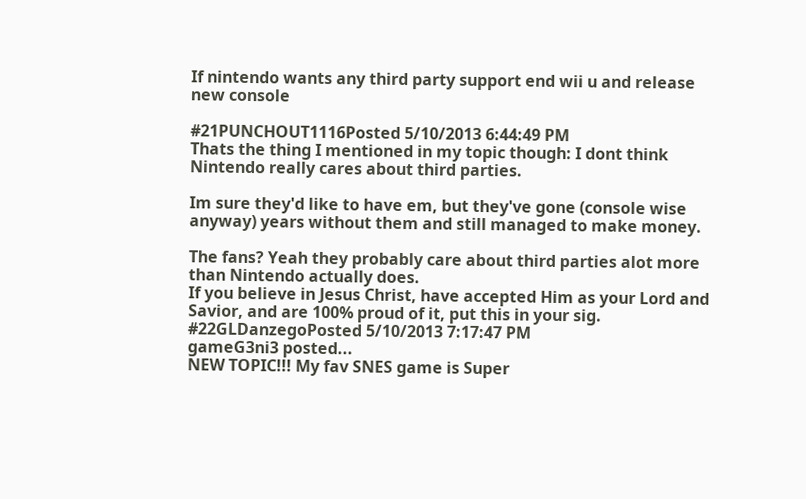If nintendo wants any third party support end wii u and release new console

#21PUNCHOUT1116Posted 5/10/2013 6:44:49 PM
Thats the thing I mentioned in my topic though: I dont think Nintendo really cares about third parties.

Im sure they'd like to have em, but they've gone (console wise anyway) years without them and still managed to make money.

The fans? Yeah they probably care about third parties alot more than Nintendo actually does.
If you believe in Jesus Christ, have accepted Him as your Lord and Savior, and are 100% proud of it, put this in your sig.
#22GLDanzegoPosted 5/10/2013 7:17:47 PM
gameG3ni3 posted...
NEW TOPIC!!! My fav SNES game is Super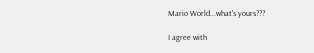Mario World...what's yours???

I agree with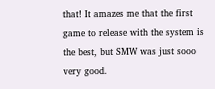that! It amazes me that the first game to release with the system is the best, but SMW was just sooo very good.